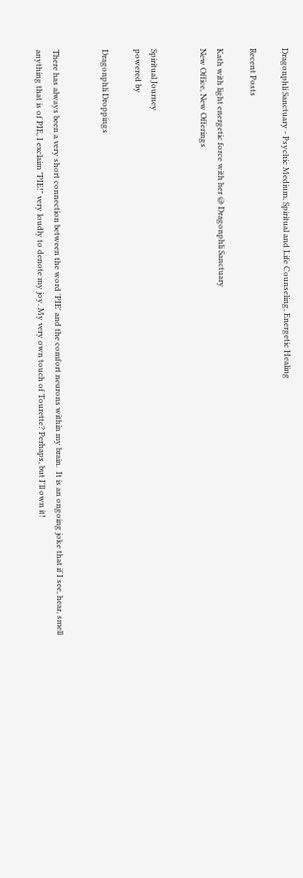Dragonphli Sanctuary - Psychic Medium, Spiritual and Life Counseling, Energetic Healing

Recent Posts

Kath with light energetic force with her @ Dragonphli Sanctuary
New Office, New Offerings


Spiritual Journey
powered by

Dragonphli Droppings


There has always been a very short connection between the word 'PIE' and the comfort neurons within my brain.  It is an ongoing joke that if I see, hear, smell anything that is of PIE, I exclaim "PIE!" very loudly to denote my joy. My very own touch of Tourette? Perhaps, but I'll own it!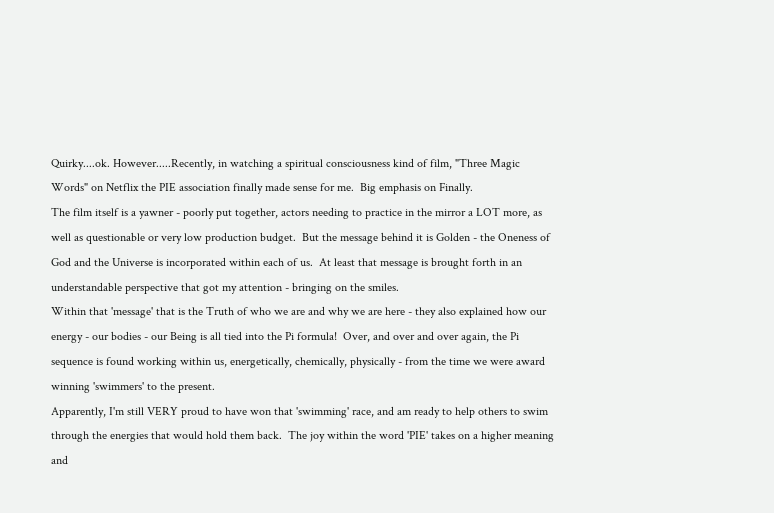Quirky....ok. However.....Recently, in watching a spiritual consciousness kind of film, "Three Magic Words" on Netflix the PIE association finally made sense for me.  Big emphasis on Finally.
The film itself is a yawner - poorly put together, actors needing to practice in the mirror a LOT more, as well as questionable or very low production budget.  But the message behind it is Golden - the Oneness of God and the Universe is incorporated within each of us.  At least that message is brought forth in an understandable perspective that got my attention - bringing on the smiles.
Within that 'message' that is the Truth of who we are and why we are here - they also explained how our energy - our bodies - our Being is all tied into the Pi formula!  Over, and over and over again, the Pi sequence is found working within us, energetically, chemically, physically - from the time we were award winning 'swimmers' to the present.
Apparently, I'm still VERY proud to have won that 'swimming' race, and am ready to help others to swim through the energies that would hold them back.  The joy within the word 'PIE' takes on a higher meaning and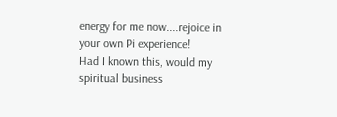energy for me now....rejoice in your own Pi experience!
Had I known this, would my spiritual business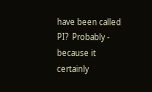have been called PI?  Probably - because it certainly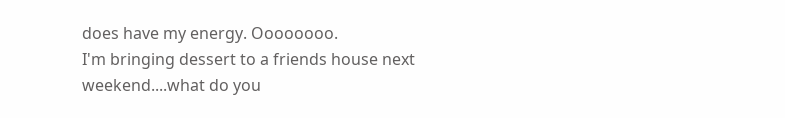does have my energy. Oooooooo.
I'm bringing dessert to a friends house next weekend....what do you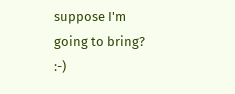suppose I'm going to bring?  :-)